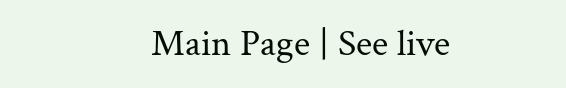Main Page | See live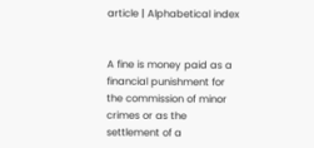article | Alphabetical index


A fine is money paid as a financial punishment for the commission of minor crimes or as the settlement of a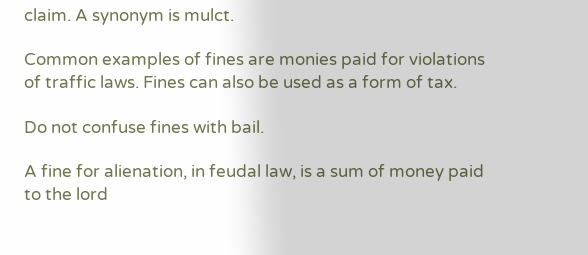claim. A synonym is mulct.

Common examples of fines are monies paid for violations of traffic laws. Fines can also be used as a form of tax.

Do not confuse fines with bail.

A fine for alienation, in feudal law, is a sum of money paid to the lord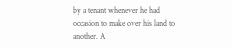by a tenant whenever he had occasion to make over his land to another. A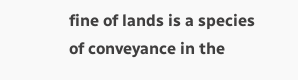fine of lands is a species of conveyance in the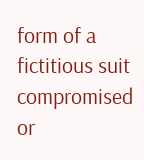form of a fictitious suit compromised or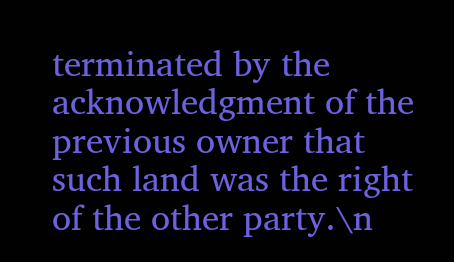terminated by the acknowledgment of the previous owner that such land was the right of the other party.\n